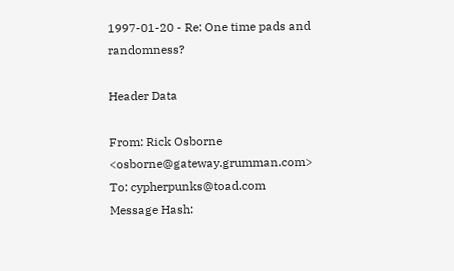1997-01-20 - Re: One time pads and randomness?

Header Data

From: Rick Osborne <osborne@gateway.grumman.com>
To: cypherpunks@toad.com
Message Hash: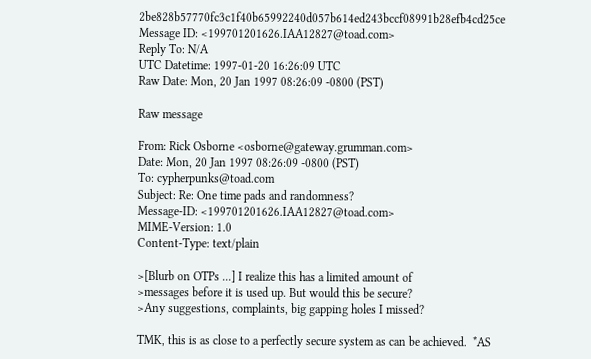2be828b57770fc3c1f40b65992240d057b614ed243bccf08991b28efb4cd25ce
Message ID: <199701201626.IAA12827@toad.com>
Reply To: N/A
UTC Datetime: 1997-01-20 16:26:09 UTC
Raw Date: Mon, 20 Jan 1997 08:26:09 -0800 (PST)

Raw message

From: Rick Osborne <osborne@gateway.grumman.com>
Date: Mon, 20 Jan 1997 08:26:09 -0800 (PST)
To: cypherpunks@toad.com
Subject: Re: One time pads and randomness?
Message-ID: <199701201626.IAA12827@toad.com>
MIME-Version: 1.0
Content-Type: text/plain

>[Blurb on OTPs ...] I realize this has a limited amount of
>messages before it is used up. But would this be secure?
>Any suggestions, complaints, big gapping holes I missed?

TMK, this is as close to a perfectly secure system as can be achieved.  *AS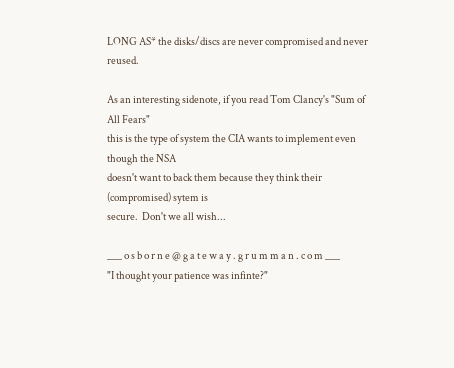LONG AS* the disks/discs are never compromised and never reused.

As an interesting sidenote, if you read Tom Clancy's "Sum of All Fears"
this is the type of system the CIA wants to implement even though the NSA
doesn't want to back them because they think their (compromised) sytem is
secure.  Don't we all wish...

___ o s b o r n e @ g a t e w a y . g r u m m a n . c o m ___
"I thought your patience was infinte?"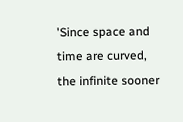'Since space and time are curved, the infinite sooner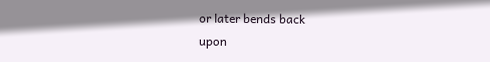or later bends back
upon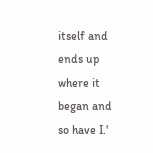itself and ends up where it began and so have I.'